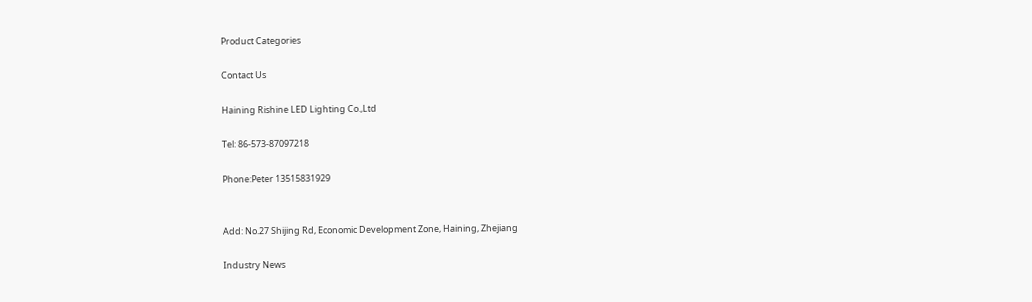Product Categories

Contact Us

Haining Rishine LED Lighting Co.,Ltd

Tel: 86-573-87097218

Phone:Peter 13515831929


Add: No.27 Shijing Rd, Economic Development Zone, Haining, Zhejiang

Industry News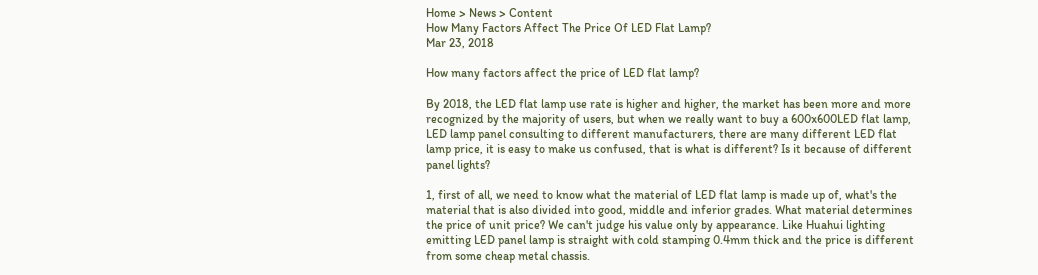Home > News > Content
How Many Factors Affect The Price Of LED Flat Lamp?
Mar 23, 2018

How many factors affect the price of LED flat lamp?

By 2018, the LED flat lamp use rate is higher and higher, the market has been more and more recognized by the majority of users, but when we really want to buy a 600x600LED flat lamp, LED lamp panel consulting to different manufacturers, there are many different LED flat lamp price, it is easy to make us confused, that is what is different? Is it because of different panel lights?

1, first of all, we need to know what the material of LED flat lamp is made up of, what's the material that is also divided into good, middle and inferior grades. What material determines the price of unit price? We can't judge his value only by appearance. Like Huahui lighting emitting LED panel lamp is straight with cold stamping 0.4mm thick and the price is different from some cheap metal chassis.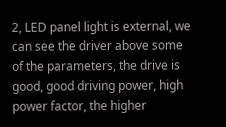2, LED panel light is external, we can see the driver above some of the parameters, the drive is good, good driving power, high power factor, the higher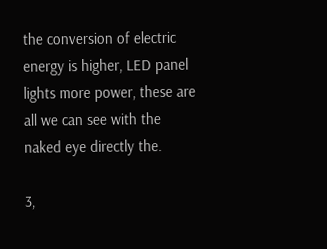the conversion of electric energy is higher, LED panel lights more power, these are all we can see with the naked eye directly the.

3,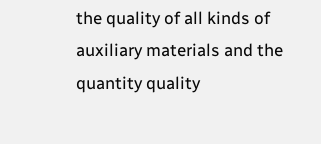the quality of all kinds of auxiliary materials and the quantity quality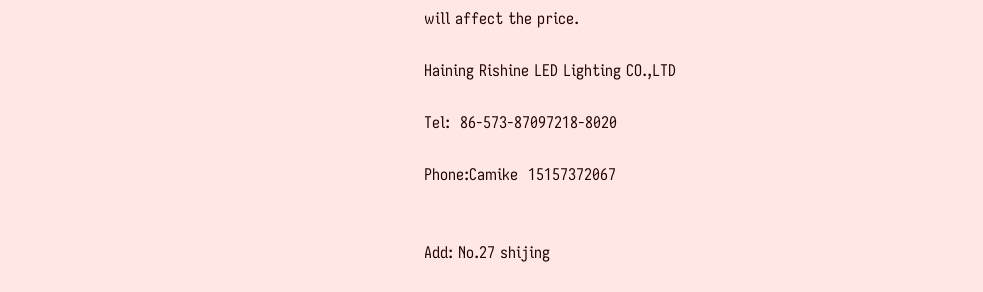will affect the price.

Haining Rishine LED Lighting CO.,LTD

Tel:  86-573-87097218-8020

Phone:Camike  15157372067


Add: No.27 shijing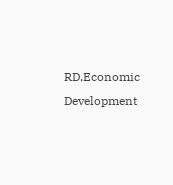RD,Economic Development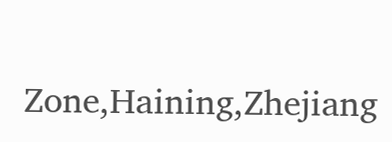Zone,Haining,Zhejiang